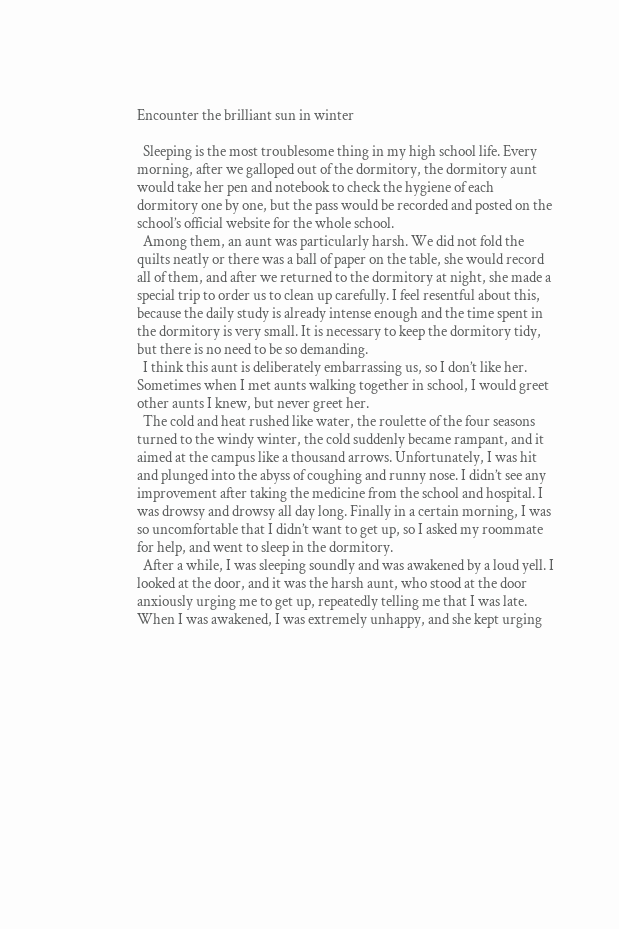Encounter the brilliant sun in winter

  Sleeping is the most troublesome thing in my high school life. Every morning, after we galloped out of the dormitory, the dormitory aunt would take her pen and notebook to check the hygiene of each dormitory one by one, but the pass would be recorded and posted on the school’s official website for the whole school.
  Among them, an aunt was particularly harsh. We did not fold the quilts neatly or there was a ball of paper on the table, she would record all of them, and after we returned to the dormitory at night, she made a special trip to order us to clean up carefully. I feel resentful about this, because the daily study is already intense enough and the time spent in the dormitory is very small. It is necessary to keep the dormitory tidy, but there is no need to be so demanding.
  I think this aunt is deliberately embarrassing us, so I don’t like her. Sometimes when I met aunts walking together in school, I would greet other aunts I knew, but never greet her.
  The cold and heat rushed like water, the roulette of the four seasons turned to the windy winter, the cold suddenly became rampant, and it aimed at the campus like a thousand arrows. Unfortunately, I was hit and plunged into the abyss of coughing and runny nose. I didn’t see any improvement after taking the medicine from the school and hospital. I was drowsy and drowsy all day long. Finally in a certain morning, I was so uncomfortable that I didn’t want to get up, so I asked my roommate for help, and went to sleep in the dormitory.
  After a while, I was sleeping soundly and was awakened by a loud yell. I looked at the door, and it was the harsh aunt, who stood at the door anxiously urging me to get up, repeatedly telling me that I was late. When I was awakened, I was extremely unhappy, and she kept urging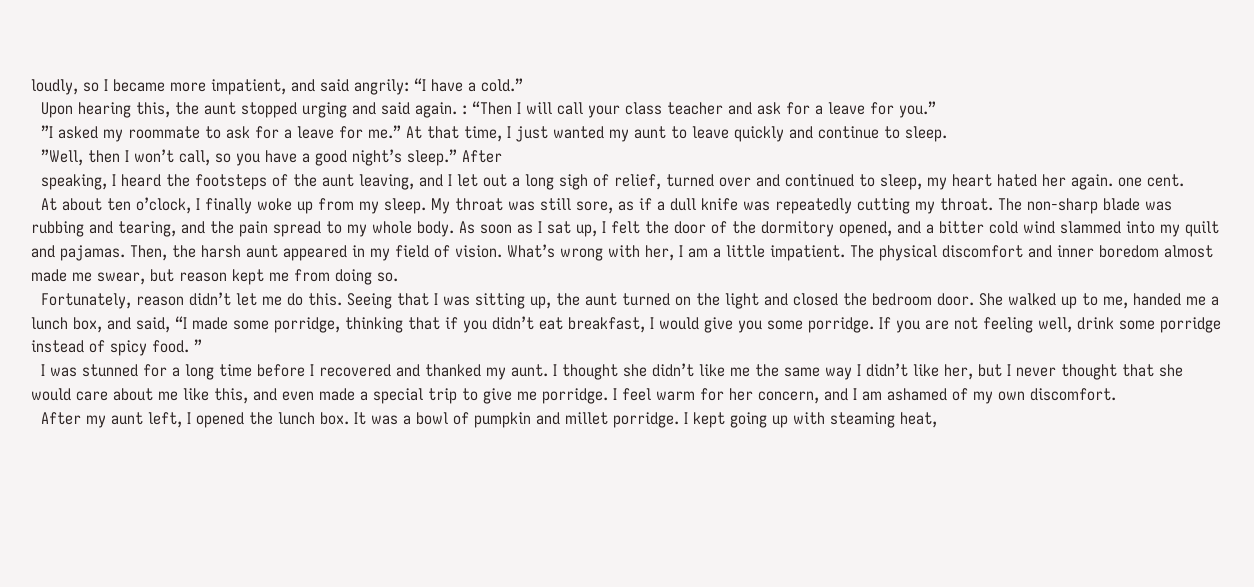loudly, so I became more impatient, and said angrily: “I have a cold.”
  Upon hearing this, the aunt stopped urging and said again. : “Then I will call your class teacher and ask for a leave for you.”
  ”I asked my roommate to ask for a leave for me.” At that time, I just wanted my aunt to leave quickly and continue to sleep.
  ”Well, then I won’t call, so you have a good night’s sleep.” After
  speaking, I heard the footsteps of the aunt leaving, and I let out a long sigh of relief, turned over and continued to sleep, my heart hated her again. one cent.
  At about ten o’clock, I finally woke up from my sleep. My throat was still sore, as if a dull knife was repeatedly cutting my throat. The non-sharp blade was rubbing and tearing, and the pain spread to my whole body. As soon as I sat up, I felt the door of the dormitory opened, and a bitter cold wind slammed into my quilt and pajamas. Then, the harsh aunt appeared in my field of vision. What’s wrong with her, I am a little impatient. The physical discomfort and inner boredom almost made me swear, but reason kept me from doing so.
  Fortunately, reason didn’t let me do this. Seeing that I was sitting up, the aunt turned on the light and closed the bedroom door. She walked up to me, handed me a lunch box, and said, “I made some porridge, thinking that if you didn’t eat breakfast, I would give you some porridge. If you are not feeling well, drink some porridge instead of spicy food. ”
  I was stunned for a long time before I recovered and thanked my aunt. I thought she didn’t like me the same way I didn’t like her, but I never thought that she would care about me like this, and even made a special trip to give me porridge. I feel warm for her concern, and I am ashamed of my own discomfort.
  After my aunt left, I opened the lunch box. It was a bowl of pumpkin and millet porridge. I kept going up with steaming heat,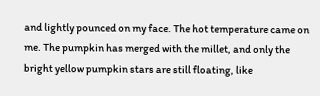and lightly pounced on my face. The hot temperature came on me. The pumpkin has merged with the millet, and only the bright yellow pumpkin stars are still floating, like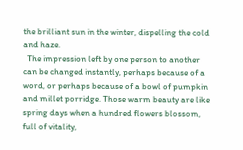the brilliant sun in the winter, dispelling the cold and haze.
  The impression left by one person to another can be changed instantly, perhaps because of a word, or perhaps because of a bowl of pumpkin and millet porridge. Those warm beauty are like spring days when a hundred flowers blossom, full of vitality,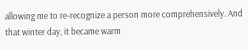allowing me to re-recognize a person more comprehensively. And that winter day, it became warm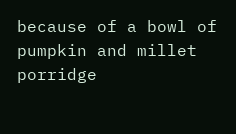because of a bowl of pumpkin and millet porridge